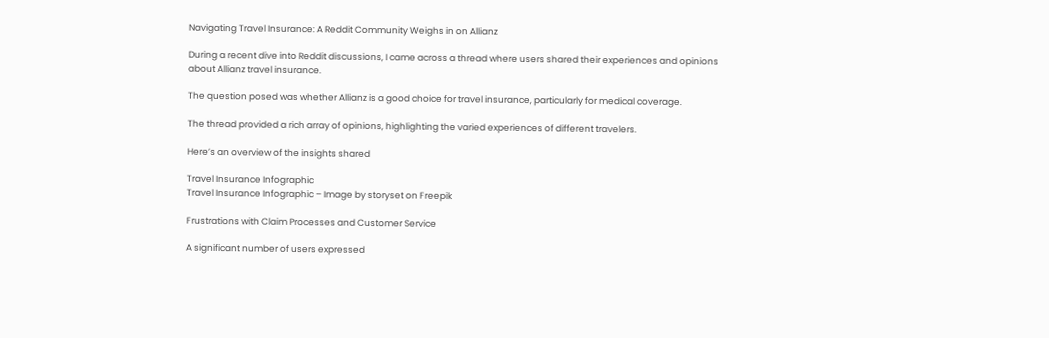Navigating Travel Insurance: A Reddit Community Weighs in on Allianz

During a recent dive into Reddit discussions, I came across a thread where users shared their experiences and opinions about Allianz travel insurance.

The question posed was whether Allianz is a good choice for travel insurance, particularly for medical coverage.

The thread provided a rich array of opinions, highlighting the varied experiences of different travelers.

Here’s an overview of the insights shared

Travel Insurance Infographic
Travel Insurance Infographic – Image by storyset on Freepik

Frustrations with Claim Processes and Customer Service

A significant number of users expressed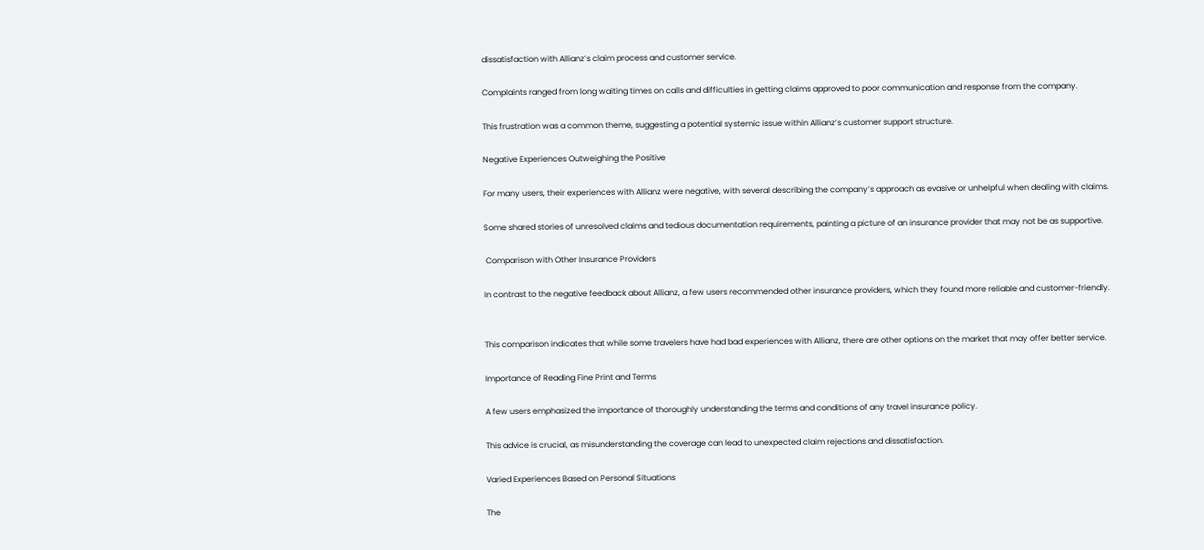dissatisfaction with Allianz’s claim process and customer service.

Complaints ranged from long waiting times on calls and difficulties in getting claims approved to poor communication and response from the company.

This frustration was a common theme, suggesting a potential systemic issue within Allianz’s customer support structure.

Negative Experiences Outweighing the Positive

For many users, their experiences with Allianz were negative, with several describing the company’s approach as evasive or unhelpful when dealing with claims.

Some shared stories of unresolved claims and tedious documentation requirements, painting a picture of an insurance provider that may not be as supportive.

 Comparison with Other Insurance Providers

In contrast to the negative feedback about Allianz, a few users recommended other insurance providers, which they found more reliable and customer-friendly.


This comparison indicates that while some travelers have had bad experiences with Allianz, there are other options on the market that may offer better service.

Importance of Reading Fine Print and Terms

A few users emphasized the importance of thoroughly understanding the terms and conditions of any travel insurance policy.

This advice is crucial, as misunderstanding the coverage can lead to unexpected claim rejections and dissatisfaction.

Varied Experiences Based on Personal Situations

The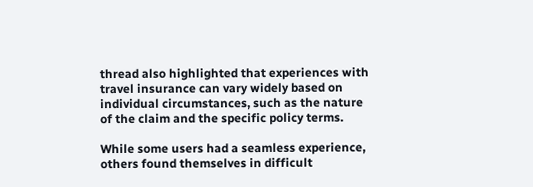thread also highlighted that experiences with travel insurance can vary widely based on individual circumstances, such as the nature of the claim and the specific policy terms.

While some users had a seamless experience, others found themselves in difficult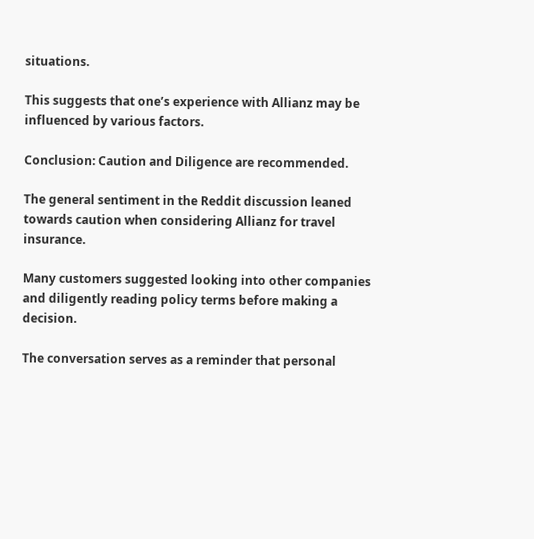situations.

This suggests that one’s experience with Allianz may be influenced by various factors.

Conclusion: Caution and Diligence are recommended.

The general sentiment in the Reddit discussion leaned towards caution when considering Allianz for travel insurance.

Many customers suggested looking into other companies and diligently reading policy terms before making a decision.

The conversation serves as a reminder that personal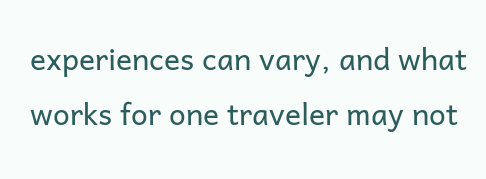experiences can vary, and what works for one traveler may not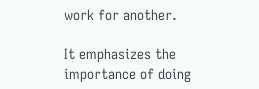work for another.

It emphasizes the importance of doing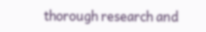thorough research and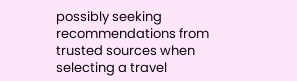possibly seeking recommendations from trusted sources when selecting a travel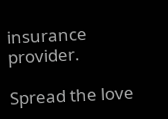insurance provider.

Spread the love